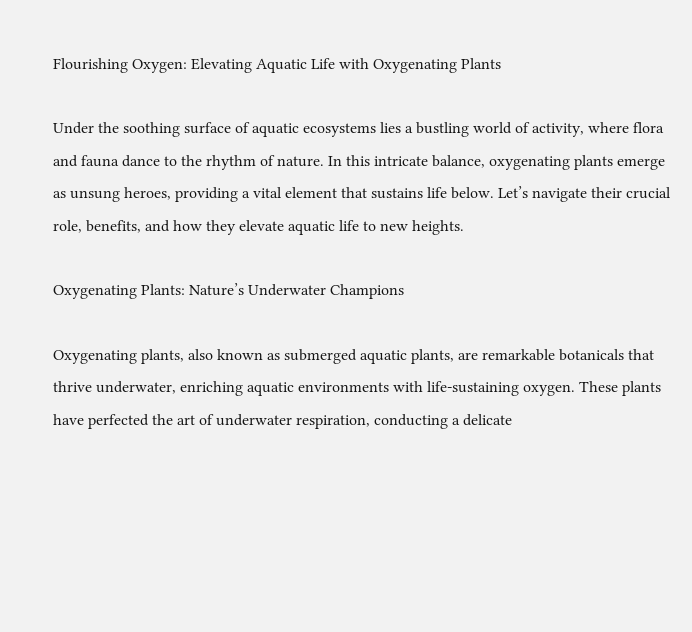Flourishing Oxygen: Elevating Aquatic Life with Oxygenating Plants

Under the soothing surface of aquatic ecosystems lies a bustling world of activity, where flora and fauna dance to the rhythm of nature. In this intricate balance, oxygenating plants emerge as unsung heroes, providing a vital element that sustains life below. Let’s navigate their crucial role, benefits, and how they elevate aquatic life to new heights.

Oxygenating Plants: Nature’s Underwater Champions

Oxygenating plants, also known as submerged aquatic plants, are remarkable botanicals that thrive underwater, enriching aquatic environments with life-sustaining oxygen. These plants have perfected the art of underwater respiration, conducting a delicate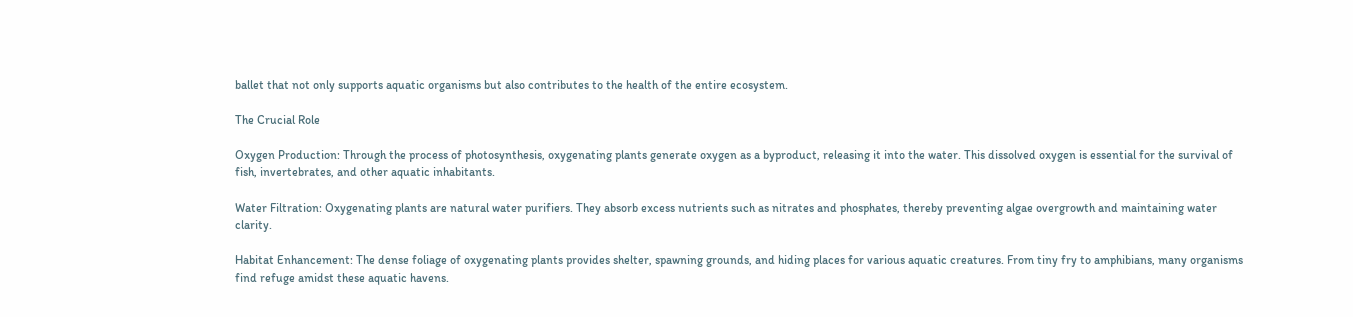ballet that not only supports aquatic organisms but also contributes to the health of the entire ecosystem.

The Crucial Role

Oxygen Production: Through the process of photosynthesis, oxygenating plants generate oxygen as a byproduct, releasing it into the water. This dissolved oxygen is essential for the survival of fish, invertebrates, and other aquatic inhabitants.

Water Filtration: Oxygenating plants are natural water purifiers. They absorb excess nutrients such as nitrates and phosphates, thereby preventing algae overgrowth and maintaining water clarity.

Habitat Enhancement: The dense foliage of oxygenating plants provides shelter, spawning grounds, and hiding places for various aquatic creatures. From tiny fry to amphibians, many organisms find refuge amidst these aquatic havens.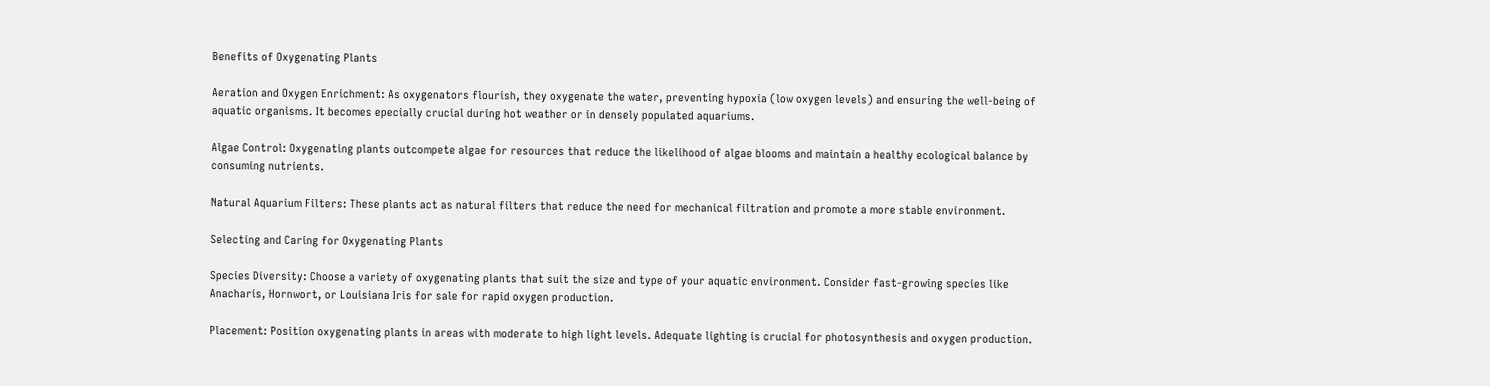Benefits of Oxygenating Plants

Aeration and Oxygen Enrichment: As oxygenators flourish, they oxygenate the water, preventing hypoxia (low oxygen levels) and ensuring the well-being of aquatic organisms. It becomes epecially crucial during hot weather or in densely populated aquariums.

Algae Control: Oxygenating plants outcompete algae for resources that reduce the likelihood of algae blooms and maintain a healthy ecological balance by consuming nutrients.

Natural Aquarium Filters: These plants act as natural filters that reduce the need for mechanical filtration and promote a more stable environment.

Selecting and Caring for Oxygenating Plants

Species Diversity: Choose a variety of oxygenating plants that suit the size and type of your aquatic environment. Consider fast-growing species like Anacharis, Hornwort, or Louisiana Iris for sale for rapid oxygen production.

Placement: Position oxygenating plants in areas with moderate to high light levels. Adequate lighting is crucial for photosynthesis and oxygen production.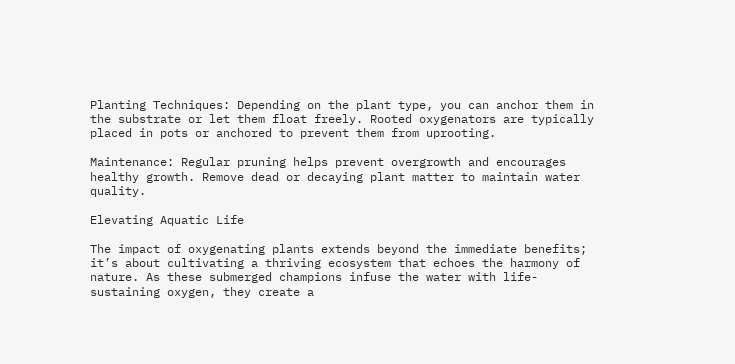Planting Techniques: Depending on the plant type, you can anchor them in the substrate or let them float freely. Rooted oxygenators are typically placed in pots or anchored to prevent them from uprooting.

Maintenance: Regular pruning helps prevent overgrowth and encourages healthy growth. Remove dead or decaying plant matter to maintain water quality.

Elevating Aquatic Life

The impact of oxygenating plants extends beyond the immediate benefits; it’s about cultivating a thriving ecosystem that echoes the harmony of nature. As these submerged champions infuse the water with life-sustaining oxygen, they create a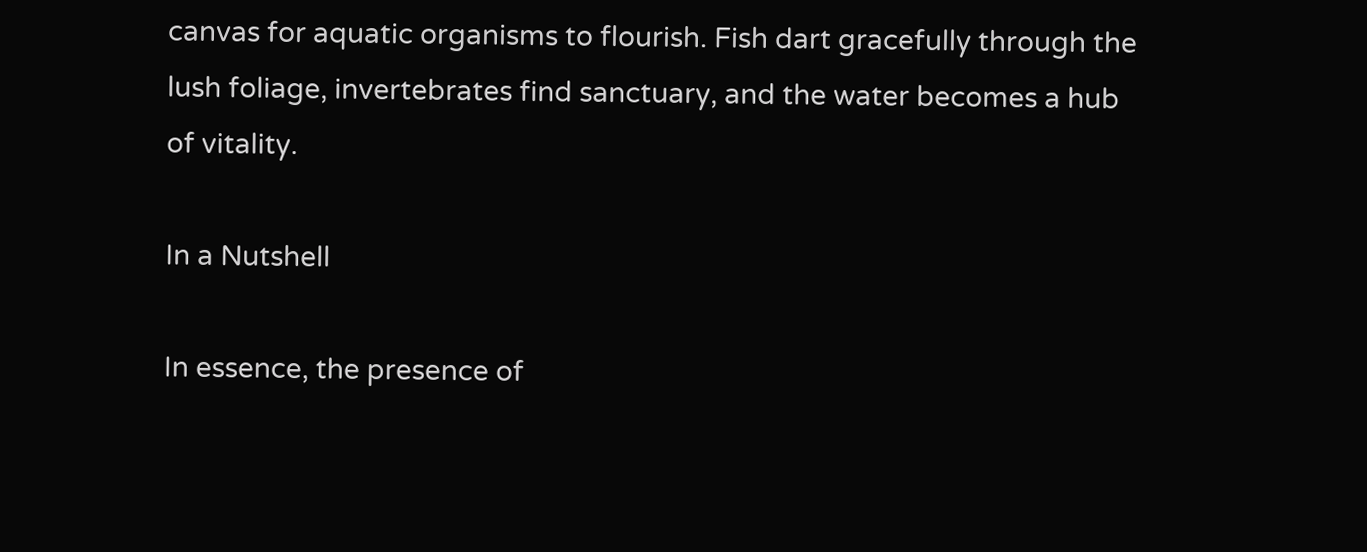canvas for aquatic organisms to flourish. Fish dart gracefully through the lush foliage, invertebrates find sanctuary, and the water becomes a hub of vitality.

In a Nutshell

In essence, the presence of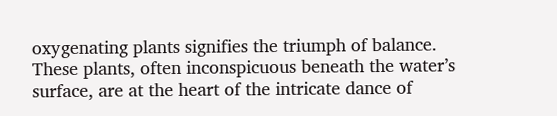oxygenating plants signifies the triumph of balance. These plants, often inconspicuous beneath the water’s surface, are at the heart of the intricate dance of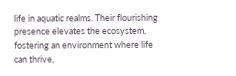life in aquatic realms. Their flourishing presence elevates the ecosystem, fostering an environment where life can thrive,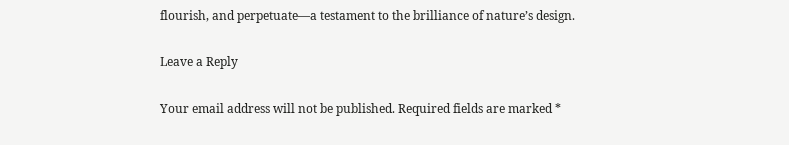flourish, and perpetuate—a testament to the brilliance of nature’s design.

Leave a Reply

Your email address will not be published. Required fields are marked *